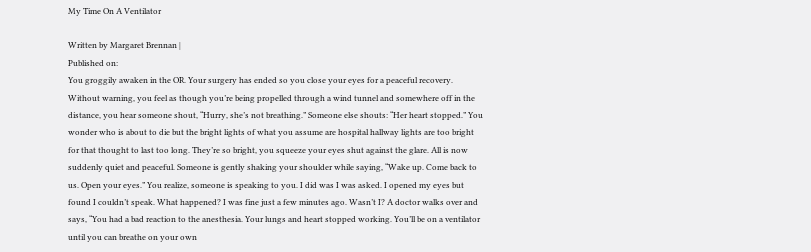My Time On A Ventilator

Written by Margaret Brennan |
Published on:
You groggily awaken in the OR. Your surgery has ended so you close your eyes for a peaceful recovery. Without warning, you feel as though you’re being propelled through a wind tunnel and somewhere off in the distance, you hear someone shout, “Hurry, she’s not breathing.” Someone else shouts: “Her heart stopped.” You wonder who is about to die but the bright lights of what you assume are hospital hallway lights are too bright for that thought to last too long. They’re so bright, you squeeze your eyes shut against the glare. All is now suddenly quiet and peaceful. Someone is gently shaking your shoulder while saying, “Wake up. Come back to us. Open your eyes.” You realize, someone is speaking to you. I did was I was asked. I opened my eyes but found I couldn’t speak. What happened? I was fine just a few minutes ago. Wasn’t I? A doctor walks over and says, “You had a bad reaction to the anesthesia. Your lungs and heart stopped working. You’ll be on a ventilator until you can breathe on your own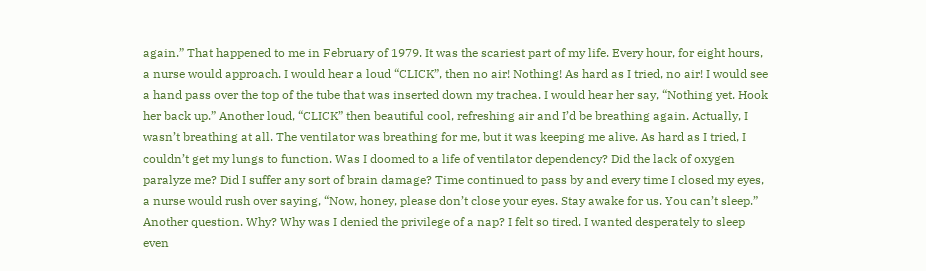again.” That happened to me in February of 1979. It was the scariest part of my life. Every hour, for eight hours, a nurse would approach. I would hear a loud “CLICK”, then no air! Nothing! As hard as I tried, no air! I would see a hand pass over the top of the tube that was inserted down my trachea. I would hear her say, “Nothing yet. Hook her back up.” Another loud, “CLICK” then beautiful cool, refreshing air and I’d be breathing again. Actually, I wasn’t breathing at all. The ventilator was breathing for me, but it was keeping me alive. As hard as I tried, I couldn’t get my lungs to function. Was I doomed to a life of ventilator dependency? Did the lack of oxygen paralyze me? Did I suffer any sort of brain damage? Time continued to pass by and every time I closed my eyes, a nurse would rush over saying, “Now, honey, please don’t close your eyes. Stay awake for us. You can’t sleep.” Another question. Why? Why was I denied the privilege of a nap? I felt so tired. I wanted desperately to sleep even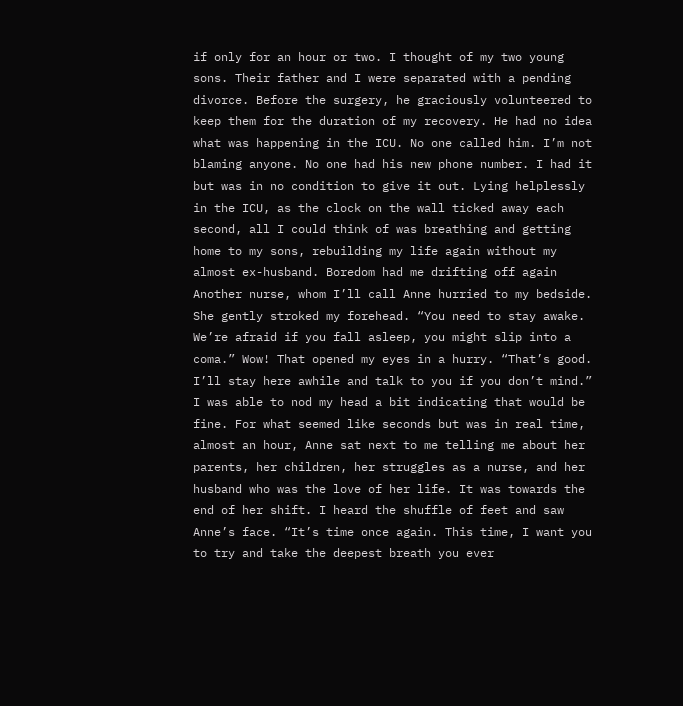if only for an hour or two. I thought of my two young sons. Their father and I were separated with a pending divorce. Before the surgery, he graciously volunteered to keep them for the duration of my recovery. He had no idea what was happening in the ICU. No one called him. I’m not blaming anyone. No one had his new phone number. I had it but was in no condition to give it out. Lying helplessly in the ICU, as the clock on the wall ticked away each second, all I could think of was breathing and getting home to my sons, rebuilding my life again without my almost ex-husband. Boredom had me drifting off again Another nurse, whom I’ll call Anne hurried to my bedside. She gently stroked my forehead. “You need to stay awake. We’re afraid if you fall asleep, you might slip into a coma.” Wow! That opened my eyes in a hurry. “That’s good. I’ll stay here awhile and talk to you if you don’t mind.” I was able to nod my head a bit indicating that would be fine. For what seemed like seconds but was in real time, almost an hour, Anne sat next to me telling me about her parents, her children, her struggles as a nurse, and her husband who was the love of her life. It was towards the end of her shift. I heard the shuffle of feet and saw Anne’s face. “It’s time once again. This time, I want you to try and take the deepest breath you ever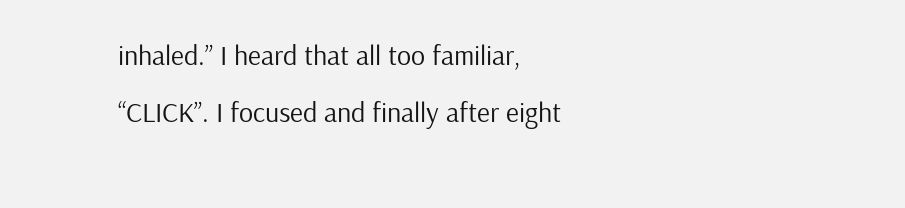inhaled.” I heard that all too familiar, “CLICK”. I focused and finally after eight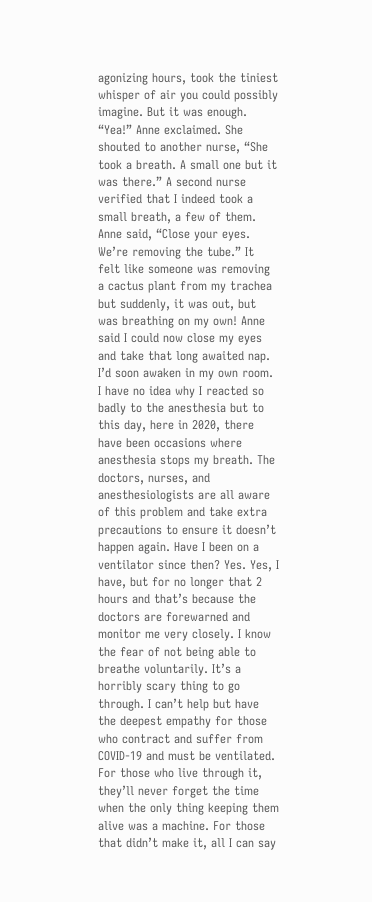agonizing hours, took the tiniest whisper of air you could possibly imagine. But it was enough. “Yea!” Anne exclaimed. She shouted to another nurse, “She took a breath. A small one but it was there.” A second nurse verified that I indeed took a small breath, a few of them. Anne said, “Close your eyes. We’re removing the tube.” It felt like someone was removing a cactus plant from my trachea but suddenly, it was out, but was breathing on my own! Anne said I could now close my eyes and take that long awaited nap. I’d soon awaken in my own room. I have no idea why I reacted so badly to the anesthesia but to this day, here in 2020, there have been occasions where anesthesia stops my breath. The doctors, nurses, and anesthesiologists are all aware of this problem and take extra precautions to ensure it doesn’t happen again. Have I been on a ventilator since then? Yes. Yes, I have, but for no longer that 2 hours and that’s because the doctors are forewarned and monitor me very closely. I know the fear of not being able to breathe voluntarily. It’s a horribly scary thing to go through. I can’t help but have the deepest empathy for those who contract and suffer from COVID-19 and must be ventilated. For those who live through it, they’ll never forget the time when the only thing keeping them alive was a machine. For those that didn’t make it, all I can say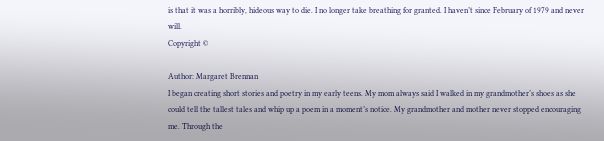is that it was a horribly, hideous way to die. I no longer take breathing for granted. I haven’t since February of 1979 and never will.
Copyright ©

Author: Margaret Brennan
I began creating short stories and poetry in my early teens. My mom always said I walked in my grandmother’s shoes as she could tell the tallest tales and whip up a poem in a moment’s notice. My grandmother and mother never stopped encouraging me. Through the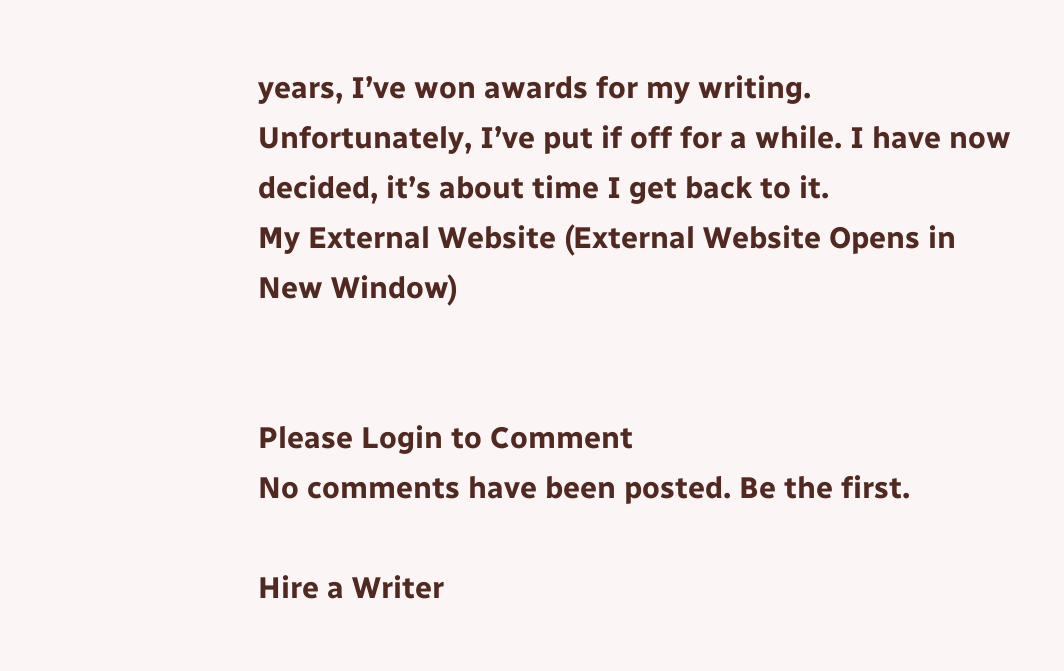years, I’ve won awards for my writing. Unfortunately, I’ve put if off for a while. I have now decided, it’s about time I get back to it.
My External Website (External Website Opens in New Window)


Please Login to Comment
No comments have been posted. Be the first.

Hire a Writer